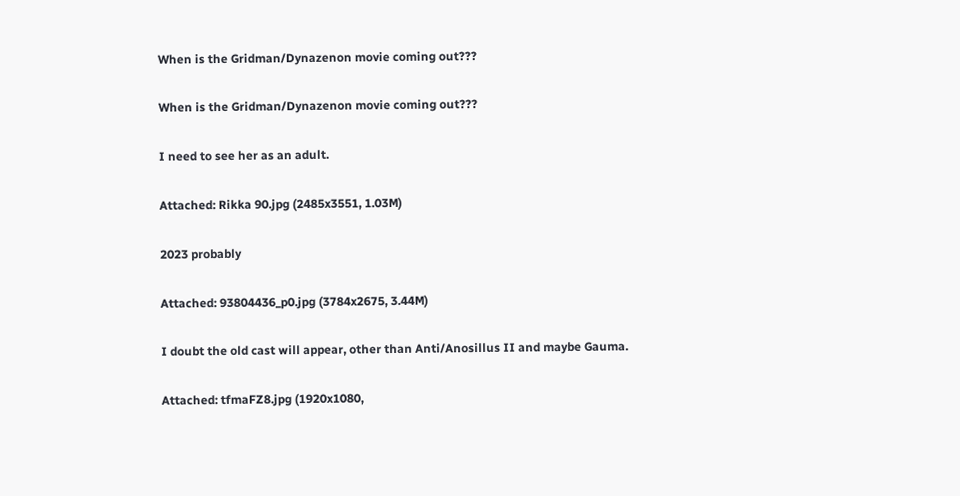When is the Gridman/Dynazenon movie coming out???

When is the Gridman/Dynazenon movie coming out???

I need to see her as an adult.

Attached: Rikka 90.jpg (2485x3551, 1.03M)

2023 probably

Attached: 93804436_p0.jpg (3784x2675, 3.44M)

I doubt the old cast will appear, other than Anti/Anosillus II and maybe Gauma.

Attached: tfmaFZ8.jpg (1920x1080,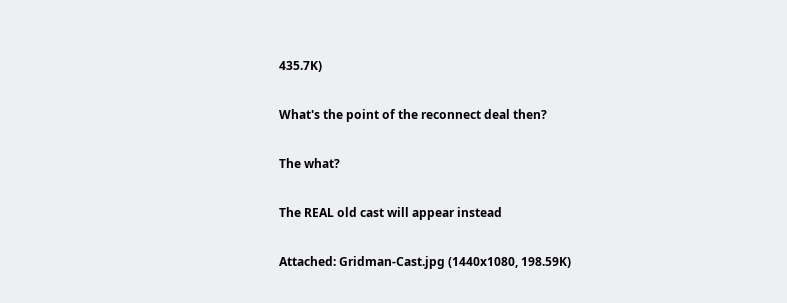435.7K)

What's the point of the reconnect deal then?

The what?

The REAL old cast will appear instead

Attached: Gridman-Cast.jpg (1440x1080, 198.59K)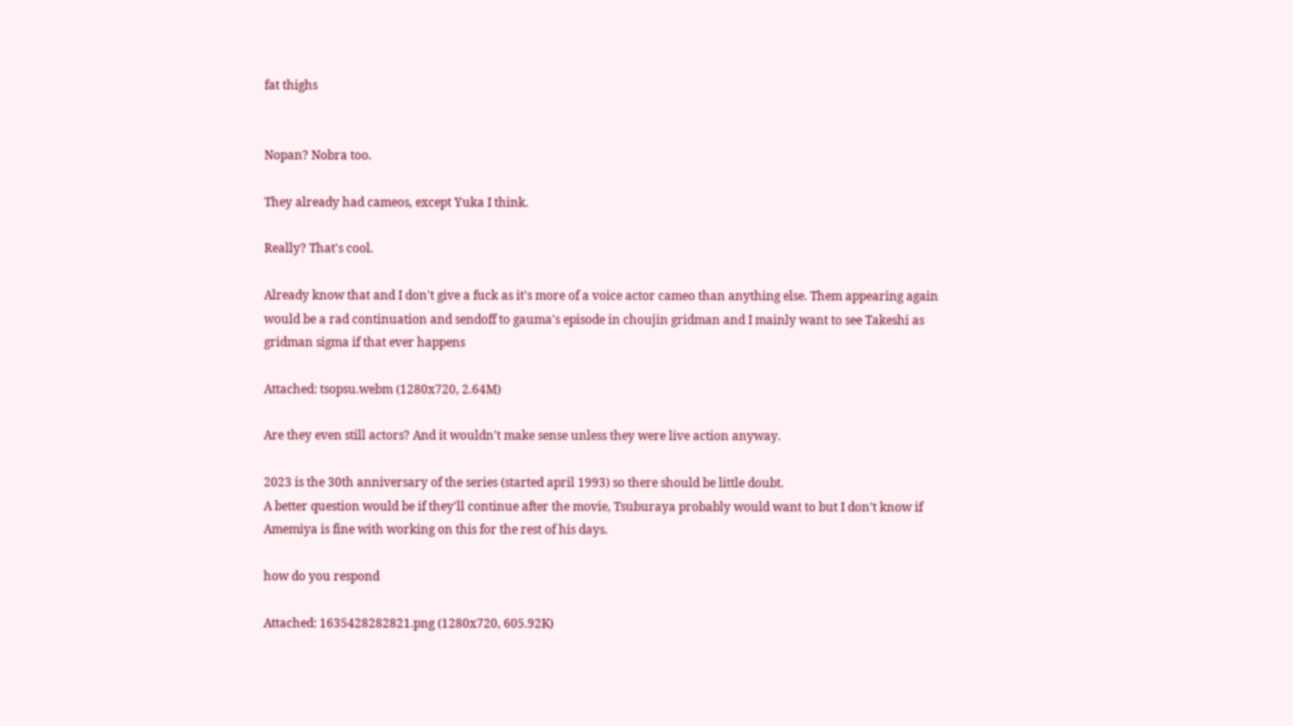fat thighs


Nopan? Nobra too.

They already had cameos, except Yuka I think.

Really? That's cool.

Already know that and I don't give a fuck as it's more of a voice actor cameo than anything else. Them appearing again would be a rad continuation and sendoff to gauma's episode in choujin gridman and I mainly want to see Takeshi as gridman sigma if that ever happens

Attached: tsopsu.webm (1280x720, 2.64M)

Are they even still actors? And it wouldn't make sense unless they were live action anyway.

2023 is the 30th anniversary of the series (started april 1993) so there should be little doubt.
A better question would be if they'll continue after the movie, Tsuburaya probably would want to but I don't know if Amemiya is fine with working on this for the rest of his days.

how do you respond

Attached: 1635428282821.png (1280x720, 605.92K)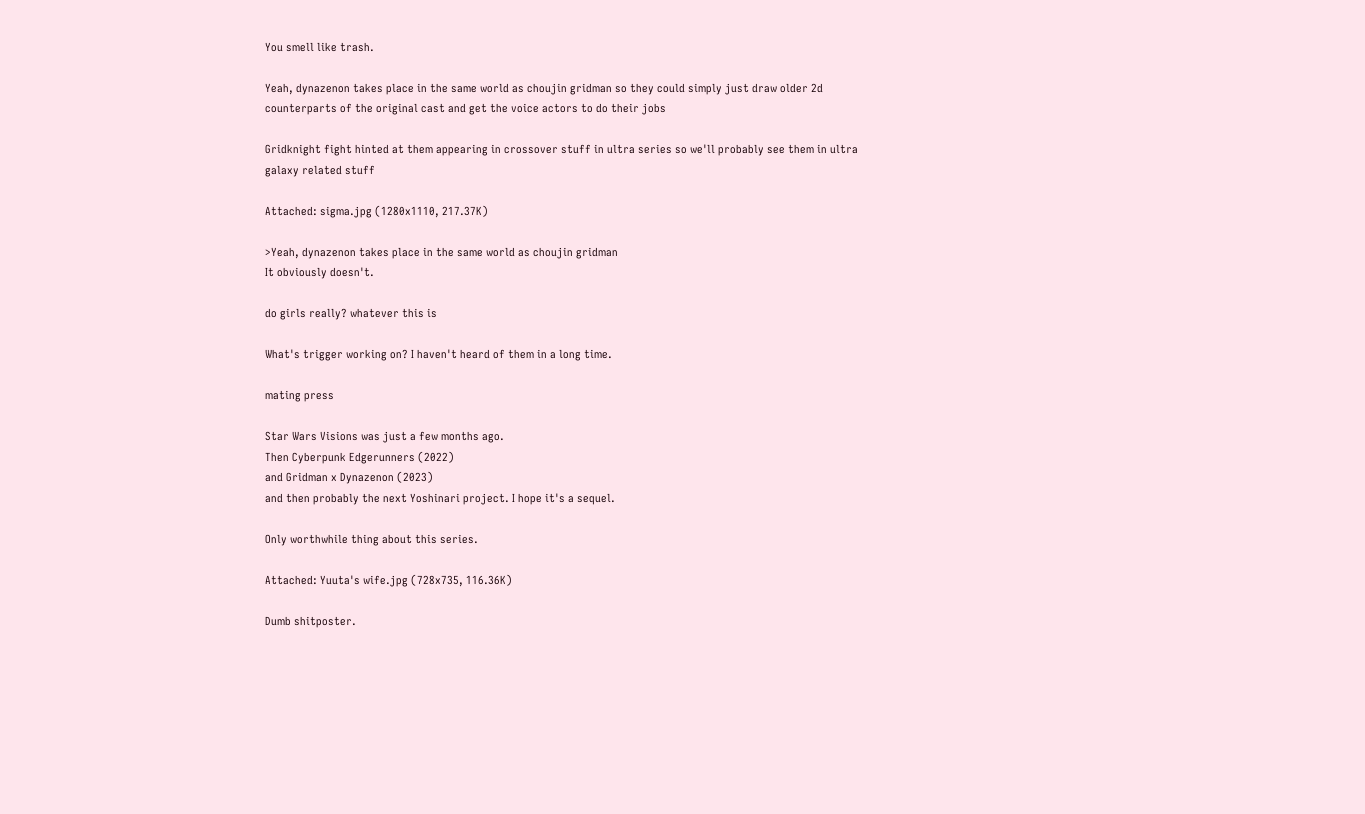You smell like trash.

Yeah, dynazenon takes place in the same world as choujin gridman so they could simply just draw older 2d counterparts of the original cast and get the voice actors to do their jobs

Gridknight fight hinted at them appearing in crossover stuff in ultra series so we'll probably see them in ultra galaxy related stuff

Attached: sigma.jpg (1280x1110, 217.37K)

>Yeah, dynazenon takes place in the same world as choujin gridman
It obviously doesn't.

do girls really? whatever this is

What's trigger working on? I haven't heard of them in a long time.

mating press

Star Wars Visions was just a few months ago.
Then Cyberpunk Edgerunners (2022)
and Gridman x Dynazenon (2023)
and then probably the next Yoshinari project. I hope it's a sequel.

Only worthwhile thing about this series.

Attached: Yuuta's wife.jpg (728x735, 116.36K)

Dumb shitposter.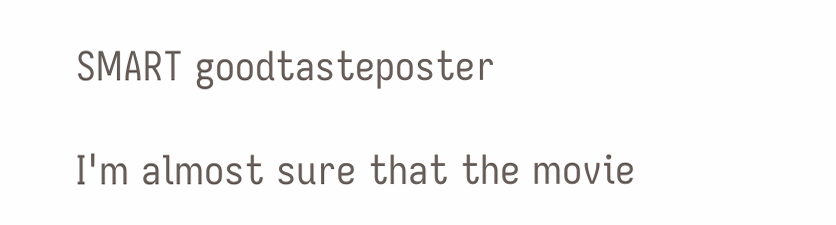SMART goodtasteposter

I'm almost sure that the movie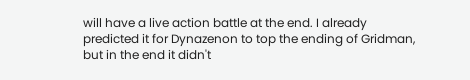will have a live action battle at the end. I already predicted it for Dynazenon to top the ending of Gridman, but in the end it didn't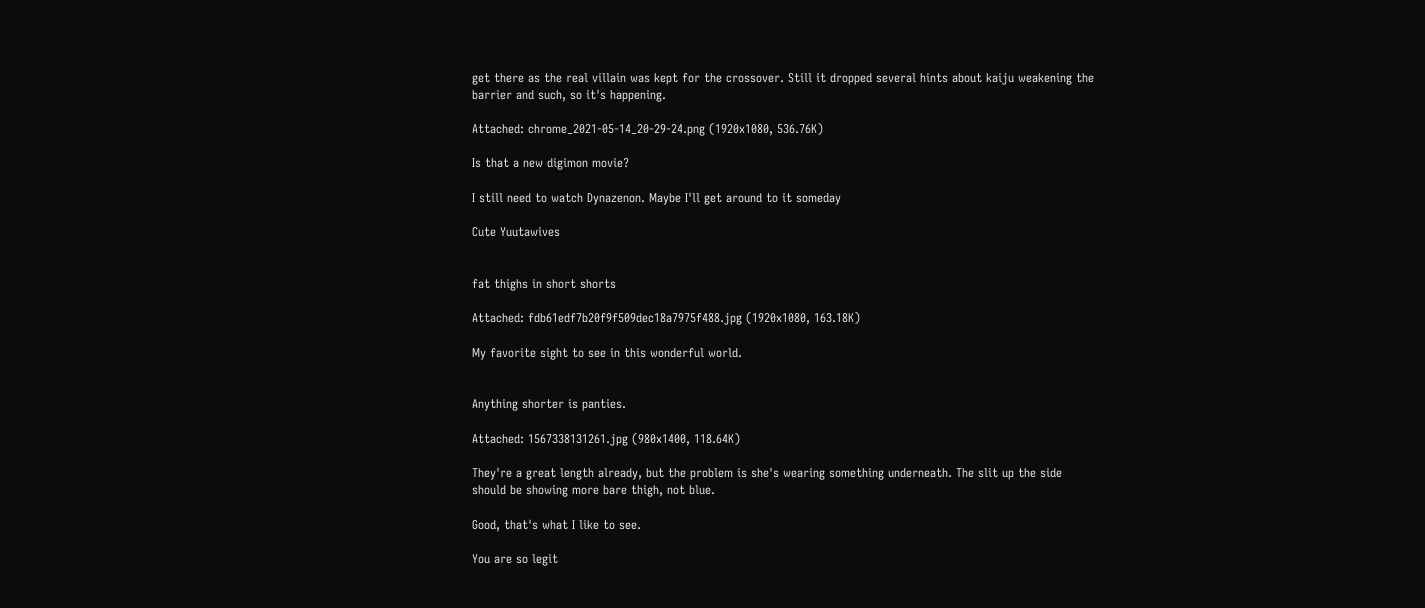get there as the real villain was kept for the crossover. Still it dropped several hints about kaiju weakening the barrier and such, so it's happening.

Attached: chrome_2021-05-14_20-29-24.png (1920x1080, 536.76K)

Is that a new digimon movie?

I still need to watch Dynazenon. Maybe I'll get around to it someday

Cute Yuutawives


fat thighs in short shorts

Attached: fdb61edf7b20f9f509dec18a7975f488.jpg (1920x1080, 163.18K)

My favorite sight to see in this wonderful world.


Anything shorter is panties.

Attached: 1567338131261.jpg (980x1400, 118.64K)

They're a great length already, but the problem is she's wearing something underneath. The slit up the side should be showing more bare thigh, not blue.

Good, that's what I like to see.

You are so legit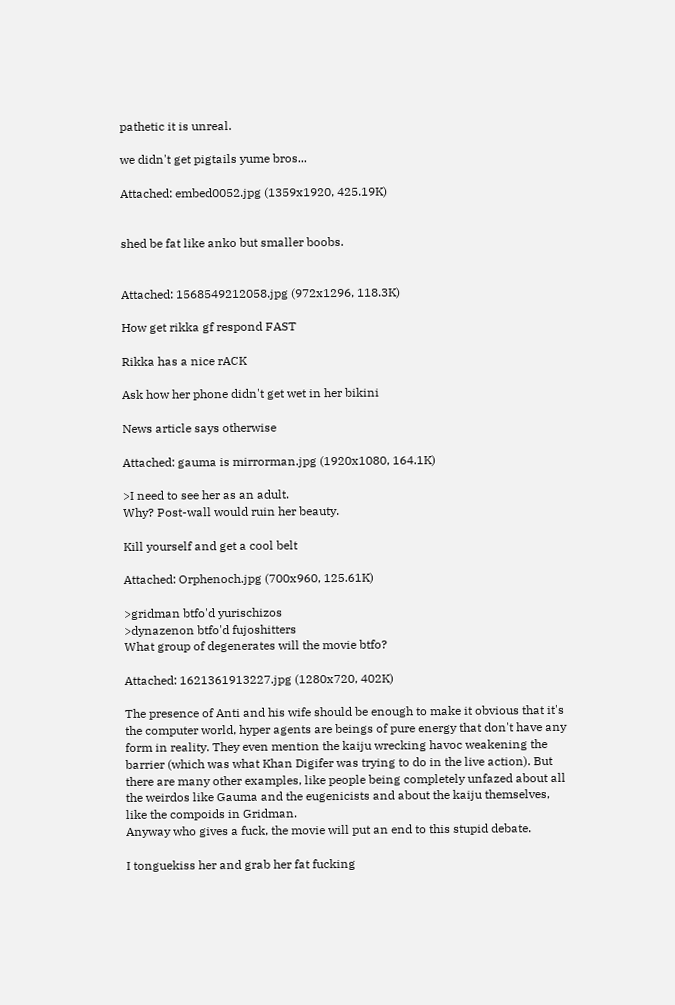pathetic it is unreal.

we didn't get pigtails yume bros...

Attached: embed0052.jpg (1359x1920, 425.19K)


shed be fat like anko but smaller boobs.


Attached: 1568549212058.jpg (972x1296, 118.3K)

How get rikka gf respond FAST

Rikka has a nice rACK

Ask how her phone didn't get wet in her bikini

News article says otherwise

Attached: gauma is mirrorman.jpg (1920x1080, 164.1K)

>I need to see her as an adult.
Why? Post-wall would ruin her beauty.

Kill yourself and get a cool belt

Attached: Orphenoch.jpg (700x960, 125.61K)

>gridman btfo'd yurischizos
>dynazenon btfo'd fujoshitters
What group of degenerates will the movie btfo?

Attached: 1621361913227.jpg (1280x720, 402K)

The presence of Anti and his wife should be enough to make it obvious that it's the computer world, hyper agents are beings of pure energy that don't have any form in reality. They even mention the kaiju wrecking havoc weakening the barrier (which was what Khan Digifer was trying to do in the live action). But there are many other examples, like people being completely unfazed about all the weirdos like Gauma and the eugenicists and about the kaiju themselves, like the compoids in Gridman.
Anyway who gives a fuck, the movie will put an end to this stupid debate.

I tonguekiss her and grab her fat fucking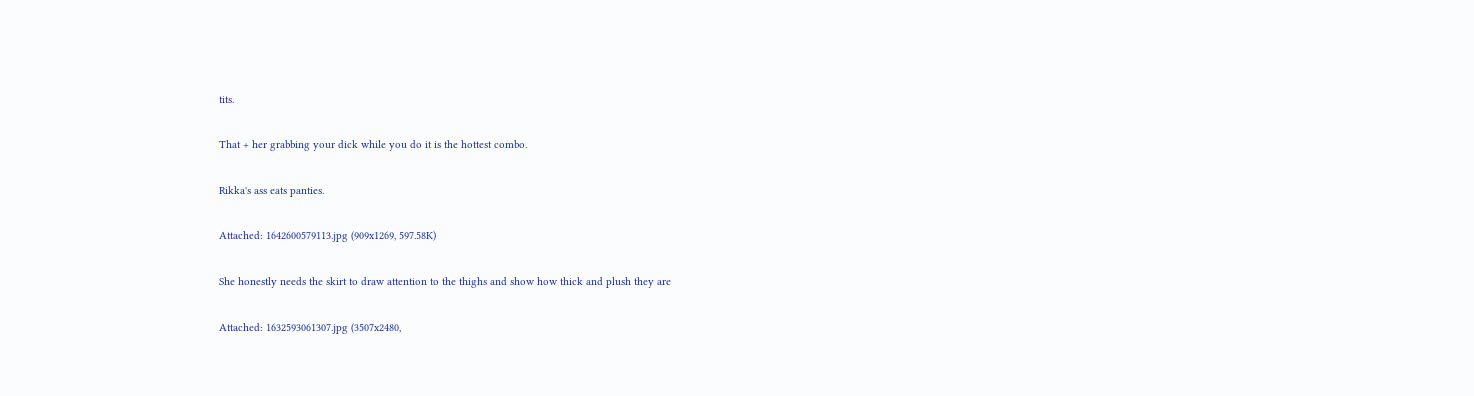tits.

That + her grabbing your dick while you do it is the hottest combo.

Rikka's ass eats panties.

Attached: 1642600579113.jpg (909x1269, 597.58K)

She honestly needs the skirt to draw attention to the thighs and show how thick and plush they are

Attached: 1632593061307.jpg (3507x2480,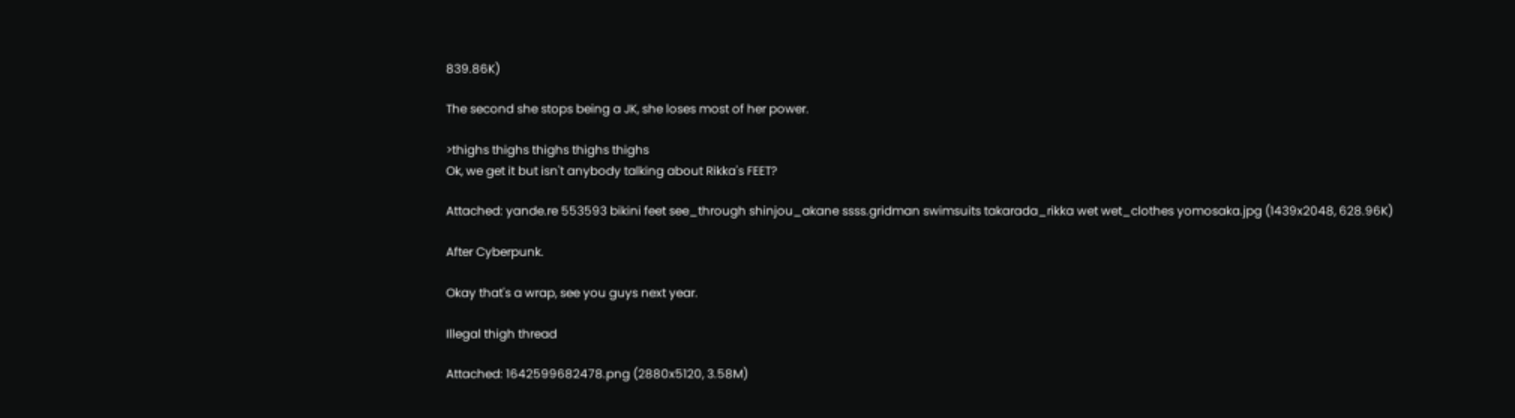839.86K)

The second she stops being a JK, she loses most of her power.

>thighs thighs thighs thighs thighs
Ok, we get it but isn't anybody talking about Rikka's FEET?

Attached: yande.re 553593 bikini feet see_through shinjou_akane ssss.gridman swimsuits takarada_rikka wet wet_clothes yomosaka.jpg (1439x2048, 628.96K)

After Cyberpunk.

Okay that's a wrap, see you guys next year.

Illegal thigh thread

Attached: 1642599682478.png (2880x5120, 3.58M)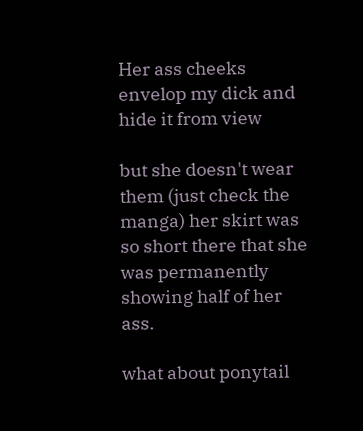Her ass cheeks envelop my dick and hide it from view

but she doesn't wear them (just check the manga) her skirt was so short there that she was permanently showing half of her ass.

what about ponytail